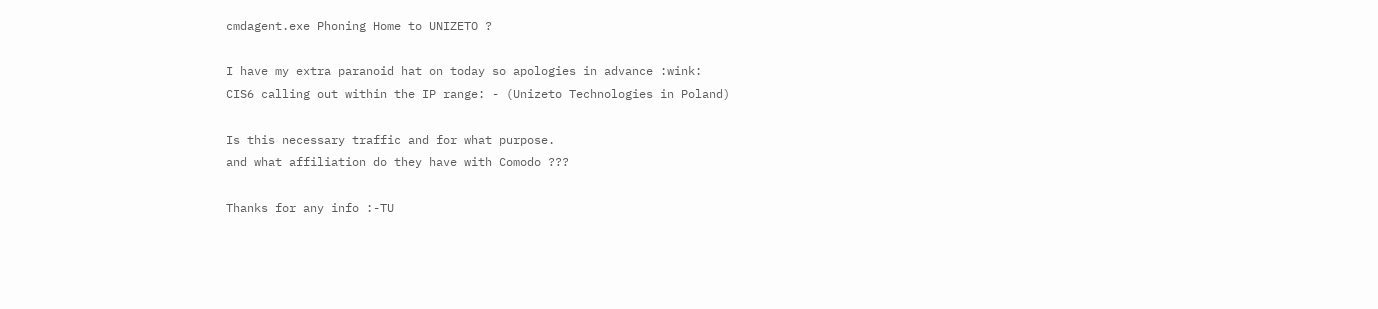cmdagent.exe Phoning Home to UNIZETO ?

I have my extra paranoid hat on today so apologies in advance :wink:
CIS6 calling out within the IP range: - (Unizeto Technologies in Poland)

Is this necessary traffic and for what purpose.
and what affiliation do they have with Comodo ???

Thanks for any info :-TU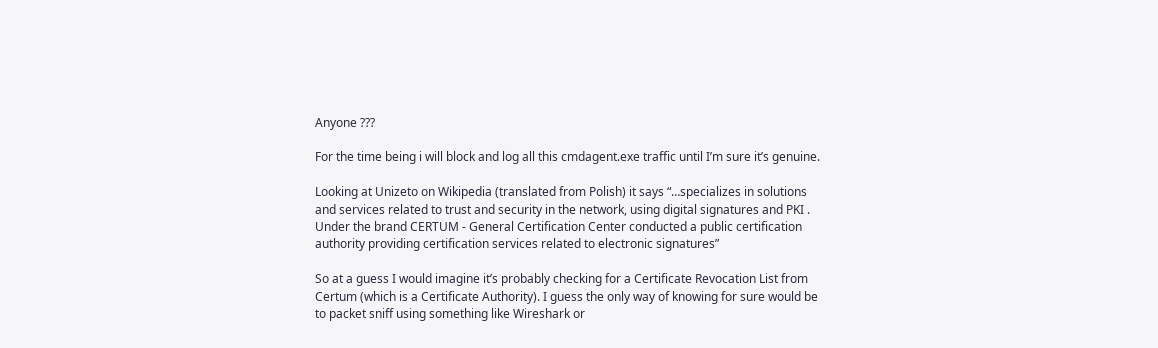Anyone ???

For the time being i will block and log all this cmdagent.exe traffic until I’m sure it’s genuine.

Looking at Unizeto on Wikipedia (translated from Polish) it says “…specializes in solutions and services related to trust and security in the network, using digital signatures and PKI . Under the brand CERTUM - General Certification Center conducted a public certification authority providing certification services related to electronic signatures”

So at a guess I would imagine it’s probably checking for a Certificate Revocation List from Certum (which is a Certificate Authority). I guess the only way of knowing for sure would be to packet sniff using something like Wireshark or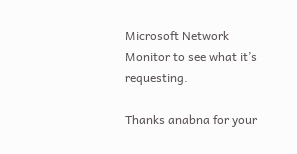Microsoft Network Monitor to see what it’s requesting.

Thanks anabna for your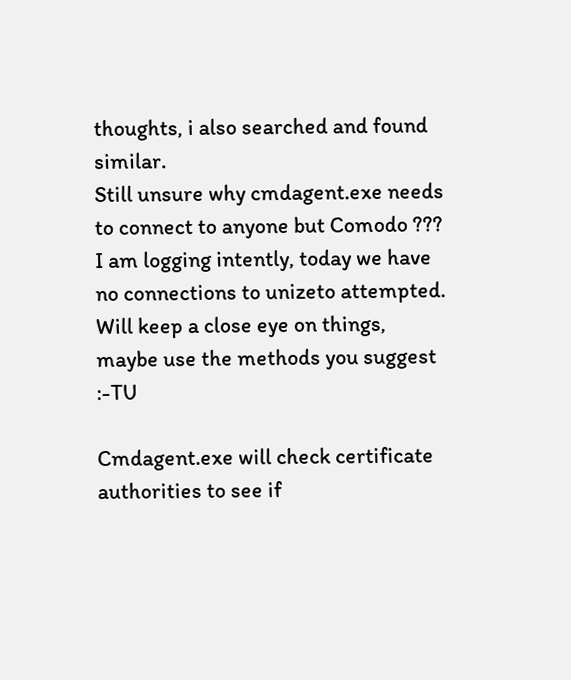thoughts, i also searched and found similar.
Still unsure why cmdagent.exe needs to connect to anyone but Comodo ???
I am logging intently, today we have no connections to unizeto attempted.
Will keep a close eye on things, maybe use the methods you suggest :-TU

Cmdagent.exe will check certificate authorities to see if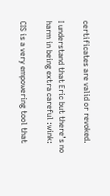certificates are valid or revoked.

I understand that Eric but there’s no harm in being extra careful :wink:

CIS is a very empowering tool that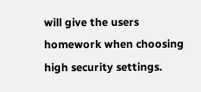will give the users homework when choosing high security settings.